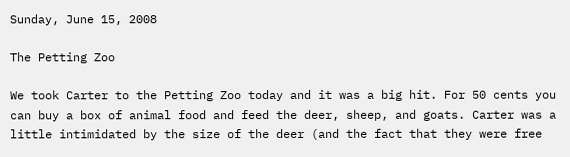Sunday, June 15, 2008

The Petting Zoo

We took Carter to the Petting Zoo today and it was a big hit. For 50 cents you can buy a box of animal food and feed the deer, sheep, and goats. Carter was a little intimidated by the size of the deer (and the fact that they were free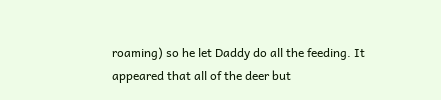roaming) so he let Daddy do all the feeding. It appeared that all of the deer but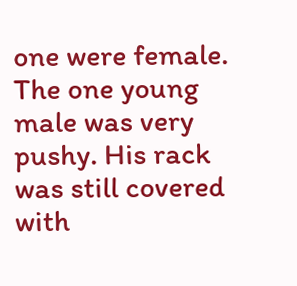one were female. The one young male was very pushy. His rack was still covered with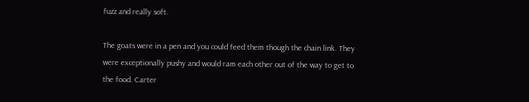fuzz and really soft.

The goats were in a pen and you could feed them though the chain link. They were exceptionally pushy and would ram each other out of the way to get to the food. Carter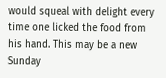would squeal with delight every time one licked the food from his hand. This may be a new Sunday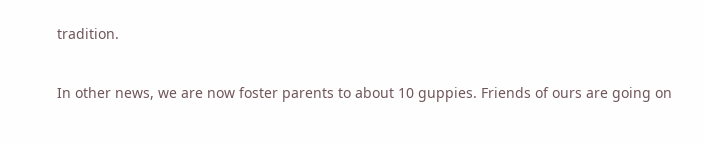tradition.

In other news, we are now foster parents to about 10 guppies. Friends of ours are going on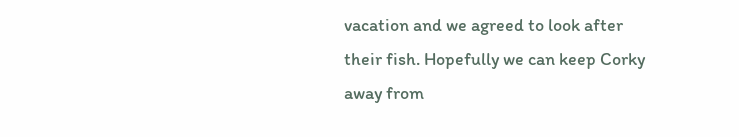vacation and we agreed to look after their fish. Hopefully we can keep Corky away from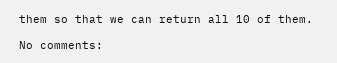them so that we can return all 10 of them.

No comments: